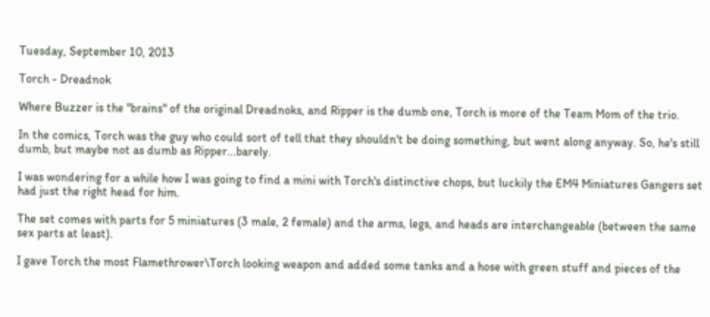Tuesday, September 10, 2013

Torch - Dreadnok

Where Buzzer is the "brains" of the original Dreadnoks, and Ripper is the dumb one, Torch is more of the Team Mom of the trio.

In the comics, Torch was the guy who could sort of tell that they shouldn't be doing something, but went along anyway. So, he's still dumb, but maybe not as dumb as Ripper...barely.

I was wondering for a while how I was going to find a mini with Torch's distinctive chops, but luckily the EM4 Miniatures Gangers set had just the right head for him.

The set comes with parts for 5 miniatures (3 male, 2 female) and the arms, legs, and heads are interchangeable (between the same sex parts at least).

I gave Torch the most Flamethrower\Torch looking weapon and added some tanks and a hose with green stuff and pieces of the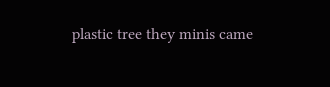plastic tree they minis came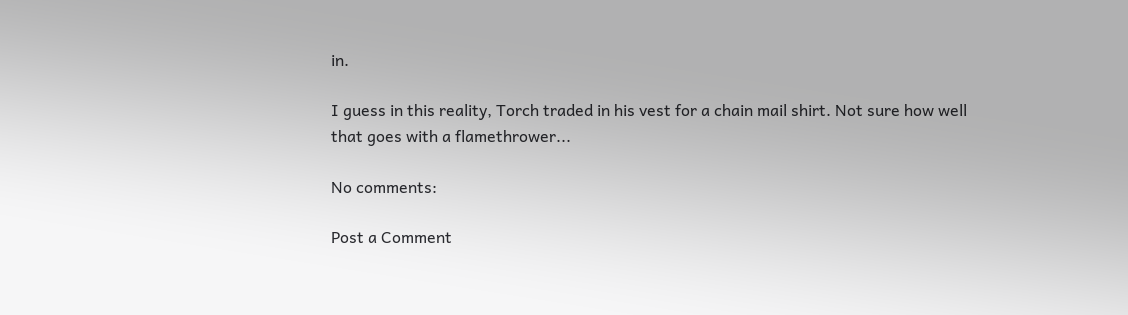in.

I guess in this reality, Torch traded in his vest for a chain mail shirt. Not sure how well that goes with a flamethrower...

No comments:

Post a Comment